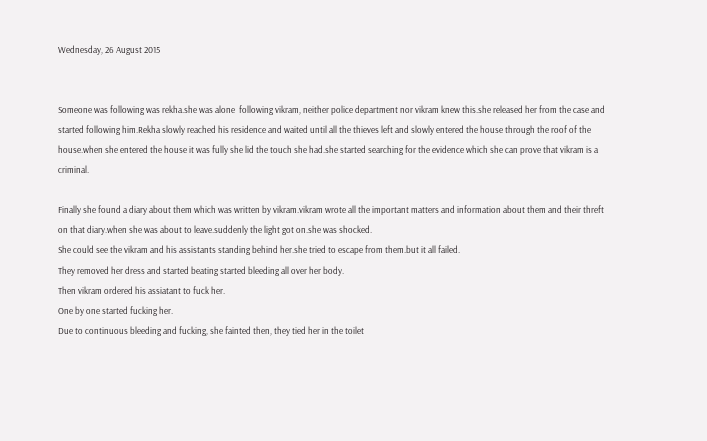Wednesday, 26 August 2015


Someone was following was rekha.she was alone  following vikram, neither police department nor vikram knew this.she released her from the case and started following him.Rekha slowly reached his residence and waited until all the thieves left and slowly entered the house through the roof of the house.when she entered the house it was fully she lid the touch she had.she started searching for the evidence which she can prove that vikram is a criminal.

Finally she found a diary about them which was written by vikram.vikram wrote all the important matters and information about them and their threft on that diary.when she was about to leave.suddenly the light got on.she was shocked.
She could see the vikram and his assistants standing behind her.she tried to escape from them.but it all failed.
They removed her dress and started beating started bleeding all over her body.
Then vikram ordered his assiatant to fuck her.
One by one started fucking her.
Due to continuous bleeding and fucking, she fainted then, they tied her in the toilet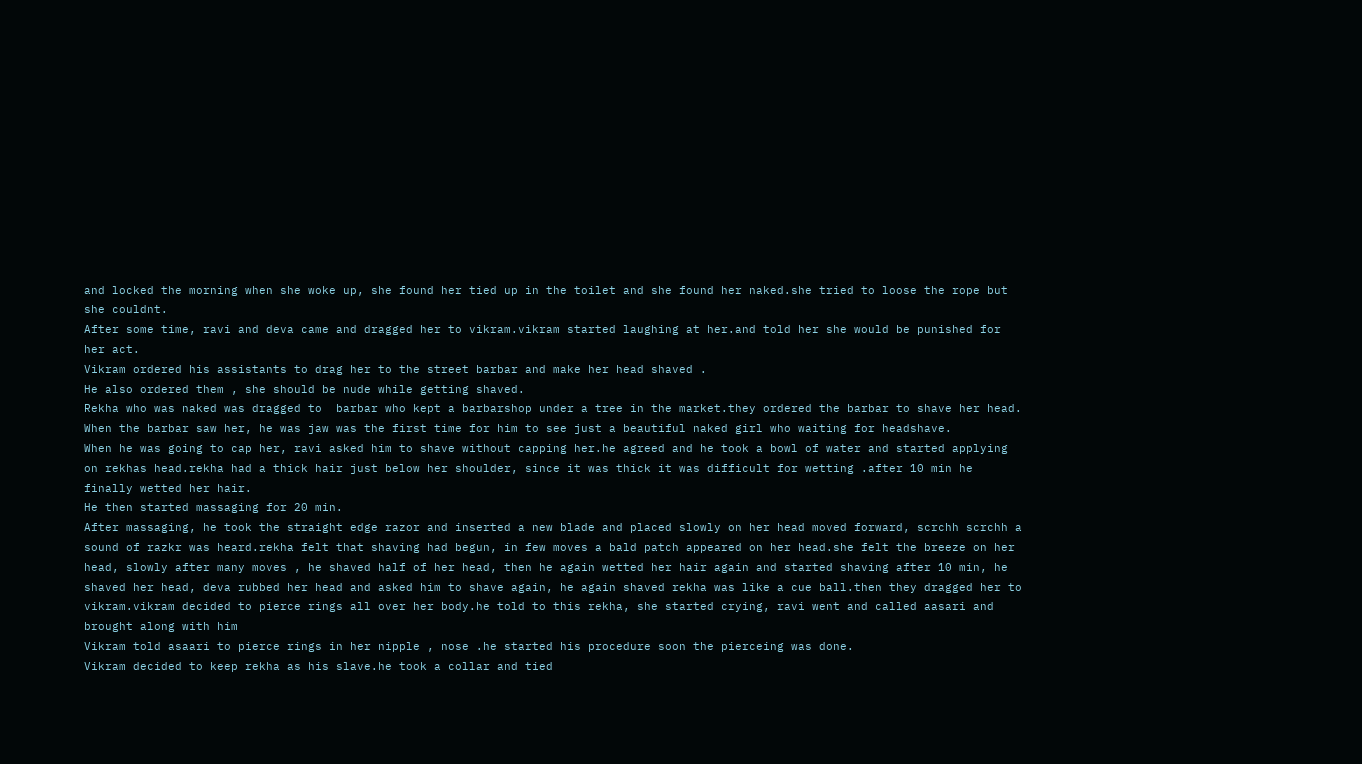and locked the morning when she woke up, she found her tied up in the toilet and she found her naked.she tried to loose the rope but she couldnt.
After some time, ravi and deva came and dragged her to vikram.vikram started laughing at her.and told her she would be punished for her act.
Vikram ordered his assistants to drag her to the street barbar and make her head shaved .
He also ordered them , she should be nude while getting shaved.
Rekha who was naked was dragged to  barbar who kept a barbarshop under a tree in the market.they ordered the barbar to shave her head.
When the barbar saw her, he was jaw was the first time for him to see just a beautiful naked girl who waiting for headshave.
When he was going to cap her, ravi asked him to shave without capping her.he agreed and he took a bowl of water and started applying on rekhas head.rekha had a thick hair just below her shoulder, since it was thick it was difficult for wetting .after 10 min he finally wetted her hair.
He then started massaging for 20 min.
After massaging, he took the straight edge razor and inserted a new blade and placed slowly on her head moved forward, scrchh scrchh a sound of razkr was heard.rekha felt that shaving had begun, in few moves a bald patch appeared on her head.she felt the breeze on her head, slowly after many moves , he shaved half of her head, then he again wetted her hair again and started shaving after 10 min, he shaved her head, deva rubbed her head and asked him to shave again, he again shaved rekha was like a cue ball.then they dragged her to vikram.vikram decided to pierce rings all over her body.he told to this rekha, she started crying, ravi went and called aasari and brought along with him
Vikram told asaari to pierce rings in her nipple , nose .he started his procedure soon the pierceing was done.
Vikram decided to keep rekha as his slave.he took a collar and tied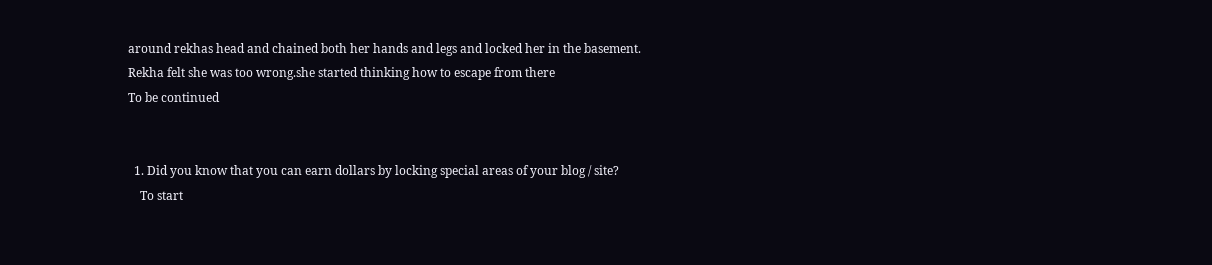around rekhas head and chained both her hands and legs and locked her in the basement.
Rekha felt she was too wrong.she started thinking how to escape from there
To be continued


  1. Did you know that you can earn dollars by locking special areas of your blog / site?
    To start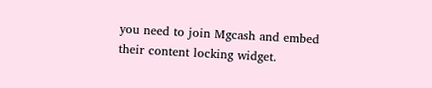you need to join Mgcash and embed their content locking widget.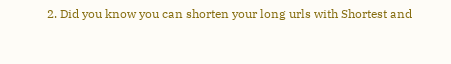2. Did you know you can shorten your long urls with Shortest and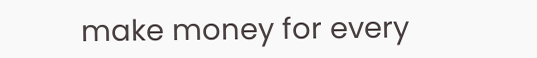make money for every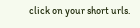click on your short urls.